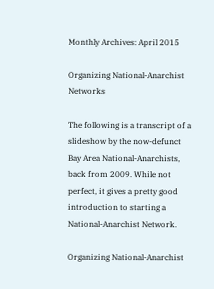Monthly Archives: April 2015

Organizing National-Anarchist Networks

The following is a transcript of a slideshow by the now-defunct Bay Area National-Anarchists, back from 2009. While not perfect, it gives a pretty good introduction to starting a National-Anarchist Network.

Organizing National-Anarchist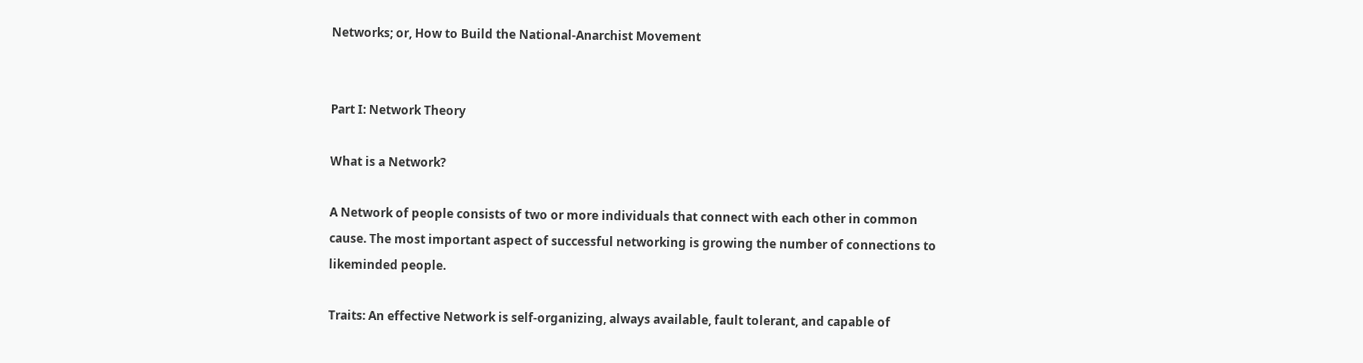Networks; or, How to Build the National-Anarchist Movement


Part I: Network Theory

What is a Network?

A Network of people consists of two or more individuals that connect with each other in common cause. The most important aspect of successful networking is growing the number of connections to likeminded people.

Traits: An effective Network is self-organizing, always available, fault tolerant, and capable of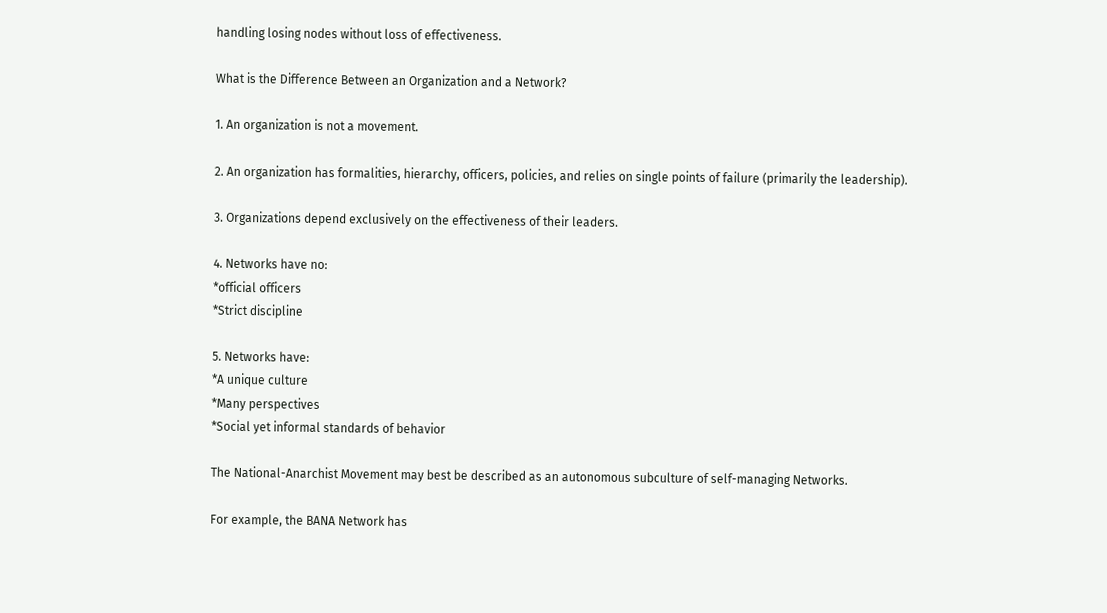handling losing nodes without loss of effectiveness.

What is the Difference Between an Organization and a Network?

1. An organization is not a movement.

2. An organization has formalities, hierarchy, officers, policies, and relies on single points of failure (primarily the leadership).

3. Organizations depend exclusively on the effectiveness of their leaders.

4. Networks have no:
*official officers
*Strict discipline

5. Networks have:
*A unique culture
*Many perspectives
*Social yet informal standards of behavior

The National-Anarchist Movement may best be described as an autonomous subculture of self-managing Networks.

For example, the BANA Network has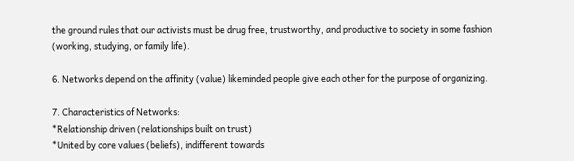the ground rules that our activists must be drug free, trustworthy, and productive to society in some fashion (working, studying, or family life).

6. Networks depend on the affinity (value) likeminded people give each other for the purpose of organizing.

7. Characteristics of Networks:
*Relationship driven (relationships built on trust)
*United by core values (beliefs), indifferent towards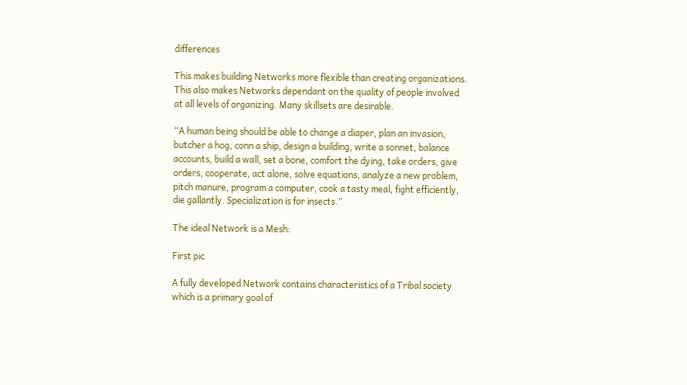differences

This makes building Networks more flexible than creating organizations. This also makes Networks dependant on the quality of people involved at all levels of organizing. Many skillsets are desirable.

“A human being should be able to change a diaper, plan an invasion, butcher a hog, conn a ship, design a building, write a sonnet, balance accounts, build a wall, set a bone, comfort the dying, take orders, give orders, cooperate, act alone, solve equations, analyze a new problem, pitch manure, program a computer, cook a tasty meal, fight efficiently, die gallantly. Specialization is for insects.”

The ideal Network is a Mesh:

First pic

A fully developed Network contains characteristics of a Tribal society which is a primary goal of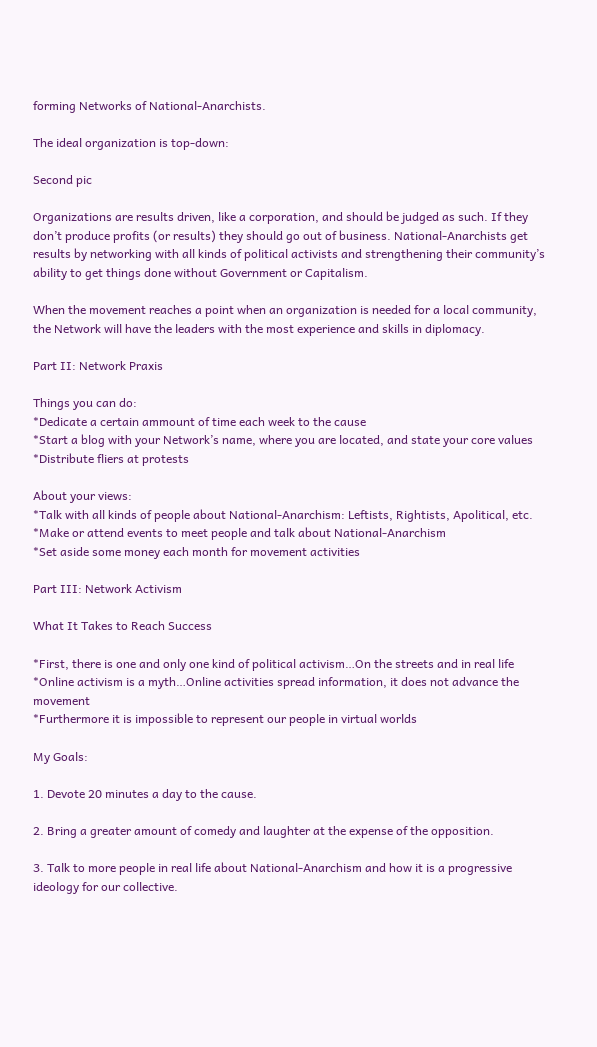forming Networks of National-Anarchists.

The ideal organization is top-down:

Second pic

Organizations are results driven, like a corporation, and should be judged as such. If they don’t produce profits (or results) they should go out of business. National-Anarchists get results by networking with all kinds of political activists and strengthening their community’s ability to get things done without Government or Capitalism.

When the movement reaches a point when an organization is needed for a local community, the Network will have the leaders with the most experience and skills in diplomacy.

Part II: Network Praxis

Things you can do:
*Dedicate a certain ammount of time each week to the cause
*Start a blog with your Network’s name, where you are located, and state your core values
*Distribute fliers at protests

About your views:
*Talk with all kinds of people about National-Anarchism: Leftists, Rightists, Apolitical, etc.
*Make or attend events to meet people and talk about National-Anarchism
*Set aside some money each month for movement activities

Part III: Network Activism

What It Takes to Reach Success

*First, there is one and only one kind of political activism…On the streets and in real life
*Online activism is a myth…Online activities spread information, it does not advance the movement
*Furthermore it is impossible to represent our people in virtual worlds

My Goals:

1. Devote 20 minutes a day to the cause.

2. Bring a greater amount of comedy and laughter at the expense of the opposition.

3. Talk to more people in real life about National-Anarchism and how it is a progressive ideology for our collective.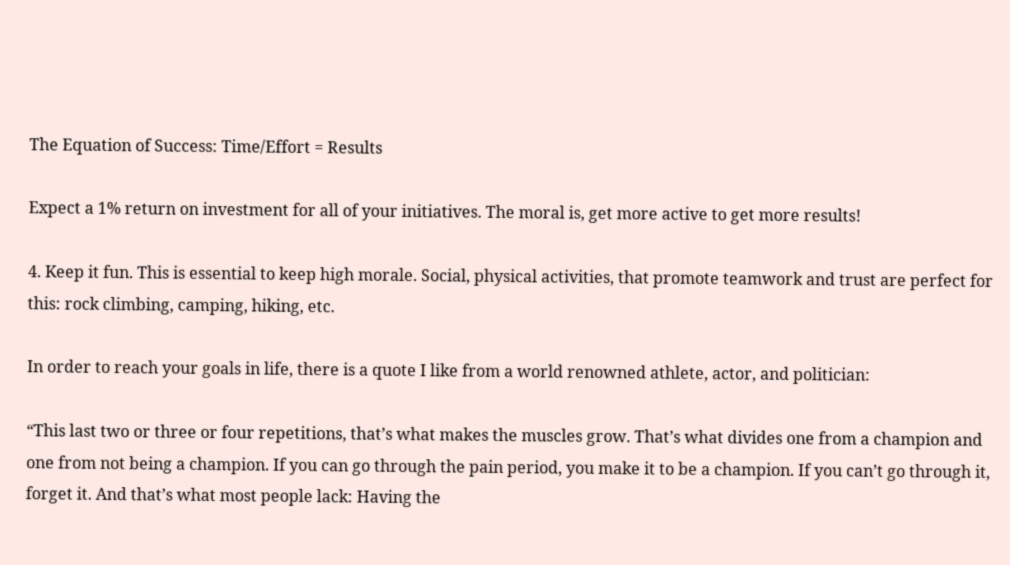The Equation of Success: Time/Effort = Results

Expect a 1% return on investment for all of your initiatives. The moral is, get more active to get more results!

4. Keep it fun. This is essential to keep high morale. Social, physical activities, that promote teamwork and trust are perfect for this: rock climbing, camping, hiking, etc.

In order to reach your goals in life, there is a quote I like from a world renowned athlete, actor, and politician:

“This last two or three or four repetitions, that’s what makes the muscles grow. That’s what divides one from a champion and one from not being a champion. If you can go through the pain period, you make it to be a champion. If you can’t go through it, forget it. And that’s what most people lack: Having the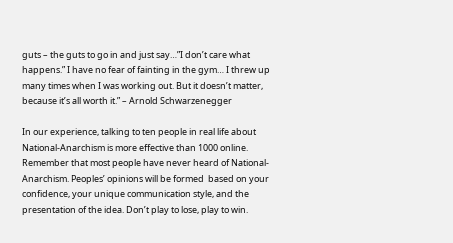guts – the guts to go in and just say…”I don’t care what happens.” I have no fear of fainting in the gym… I threw up many times when I was working out. But it doesn’t matter, because it’s all worth it.” – Arnold Schwarzenegger

In our experience, talking to ten people in real life about National-Anarchism is more effective than 1000 online. Remember that most people have never heard of National-Anarchism. Peoples’ opinions will be formed  based on your confidence, your unique communication style, and the presentation of the idea. Don’t play to lose, play to win.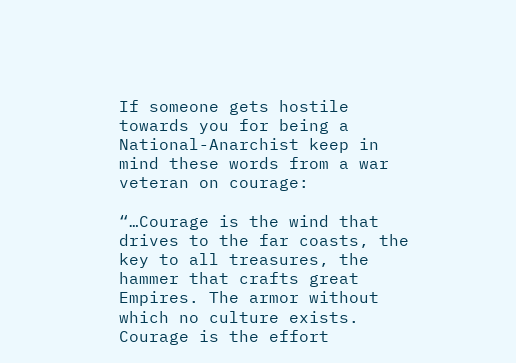If someone gets hostile towards you for being a National-Anarchist keep in mind these words from a war veteran on courage:

“…Courage is the wind that drives to the far coasts, the key to all treasures, the hammer that crafts great Empires. The armor without which no culture exists. Courage is the effort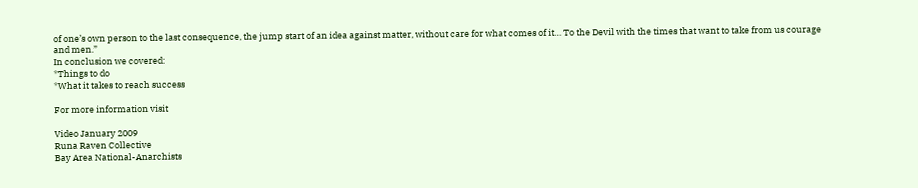of one’s own person to the last consequence, the jump start of an idea against matter, without care for what comes of it… To the Devil with the times that want to take from us courage and men.”
In conclusion we covered:
*Things to do
*What it takes to reach success

For more information visit

Video January 2009
Runa Raven Collective
Bay Area National-Anarchists